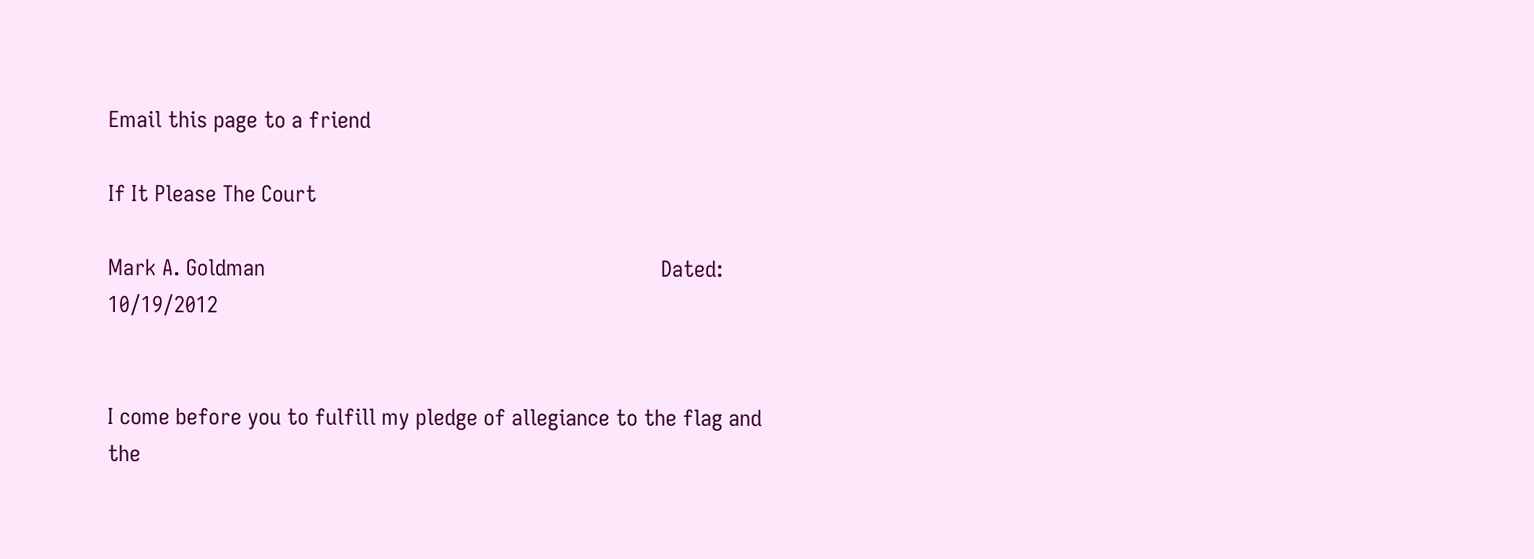Email this page to a friend

If It Please The Court

Mark A. Goldman                                                                  Dated: 10/19/2012


I come before you to fulfill my pledge of allegiance to the flag and the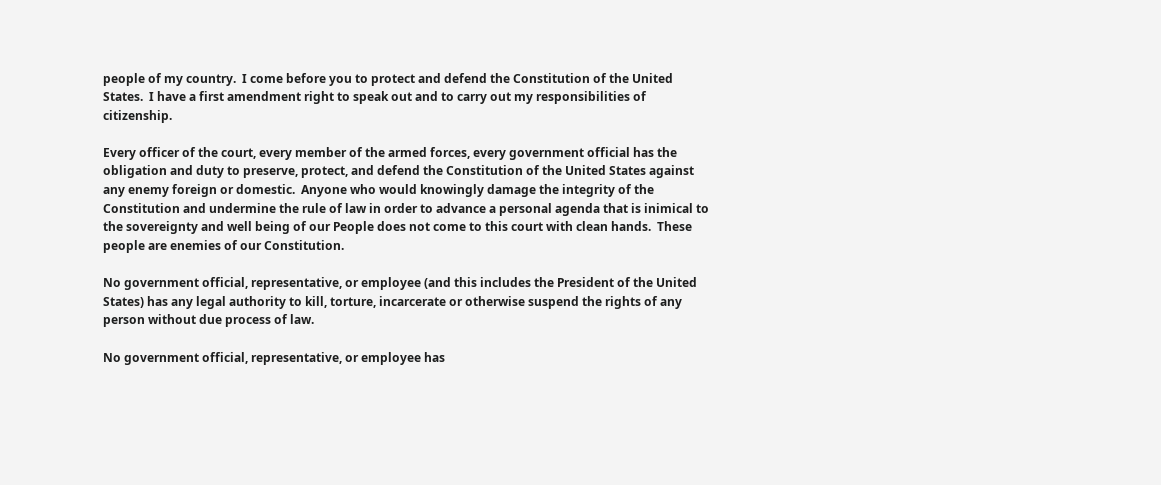people of my country.  I come before you to protect and defend the Constitution of the United States.  I have a first amendment right to speak out and to carry out my responsibilities of citizenship.

Every officer of the court, every member of the armed forces, every government official has the obligation and duty to preserve, protect, and defend the Constitution of the United States against any enemy foreign or domestic.  Anyone who would knowingly damage the integrity of the Constitution and undermine the rule of law in order to advance a personal agenda that is inimical to the sovereignty and well being of our People does not come to this court with clean hands.  These people are enemies of our Constitution.

No government official, representative, or employee (and this includes the President of the United States) has any legal authority to kill, torture, incarcerate or otherwise suspend the rights of any person without due process of law.

No government official, representative, or employee has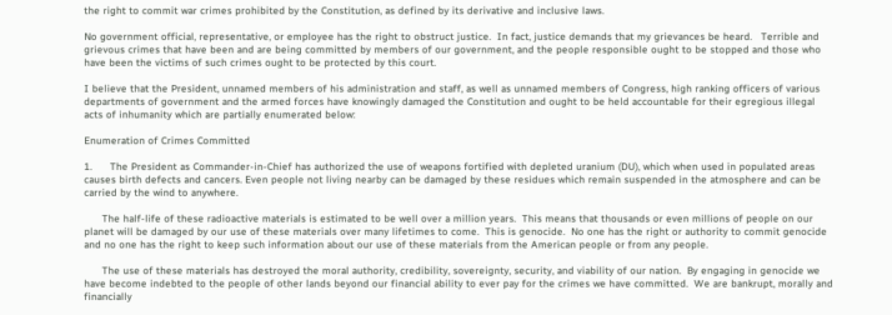the right to commit war crimes prohibited by the Constitution, as defined by its derivative and inclusive laws.

No government official, representative, or employee has the right to obstruct justice.  In fact, justice demands that my grievances be heard.   Terrible and grievous crimes that have been and are being committed by members of our government, and the people responsible ought to be stopped and those who have been the victims of such crimes ought to be protected by this court.

I believe that the President, unnamed members of his administration and staff, as well as unnamed members of Congress, high ranking officers of various departments of government and the armed forces have knowingly damaged the Constitution and ought to be held accountable for their egregious illegal acts of inhumanity which are partially enumerated below:

Enumeration of Crimes Committed

1.      The President as Commander-in-Chief has authorized the use of weapons fortified with depleted uranium (DU), which when used in populated areas causes birth defects and cancers. Even people not living nearby can be damaged by these residues which remain suspended in the atmosphere and can be carried by the wind to anywhere.

      The half-life of these radioactive materials is estimated to be well over a million years.  This means that thousands or even millions of people on our planet will be damaged by our use of these materials over many lifetimes to come.  This is genocide.  No one has the right or authority to commit genocide and no one has the right to keep such information about our use of these materials from the American people or from any people.

      The use of these materials has destroyed the moral authority, credibility, sovereignty, security, and viability of our nation.  By engaging in genocide we have become indebted to the people of other lands beyond our financial ability to ever pay for the crimes we have committed.  We are bankrupt, morally and financially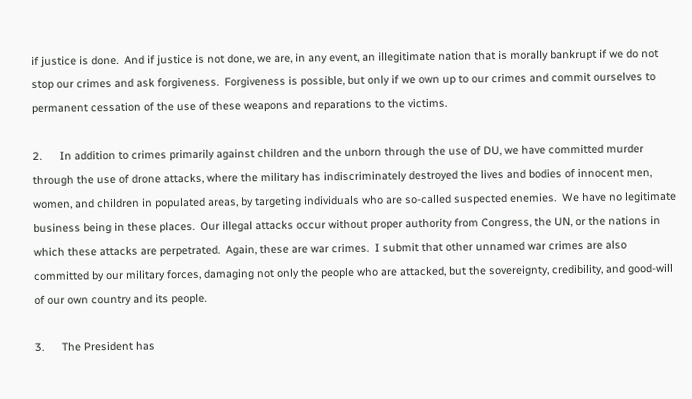if justice is done.  And if justice is not done, we are, in any event, an illegitimate nation that is morally bankrupt if we do not stop our crimes and ask forgiveness.  Forgiveness is possible, but only if we own up to our crimes and commit ourselves to permanent cessation of the use of these weapons and reparations to the victims.

2.      In addition to crimes primarily against children and the unborn through the use of DU, we have committed murder through the use of drone attacks, where the military has indiscriminately destroyed the lives and bodies of innocent men, women, and children in populated areas, by targeting individuals who are so-called suspected enemies.  We have no legitimate business being in these places.  Our illegal attacks occur without proper authority from Congress, the UN, or the nations in which these attacks are perpetrated.  Again, these are war crimes.  I submit that other unnamed war crimes are also committed by our military forces, damaging not only the people who are attacked, but the sovereignty, credibility, and good-will of our own country and its people.

3.      The President has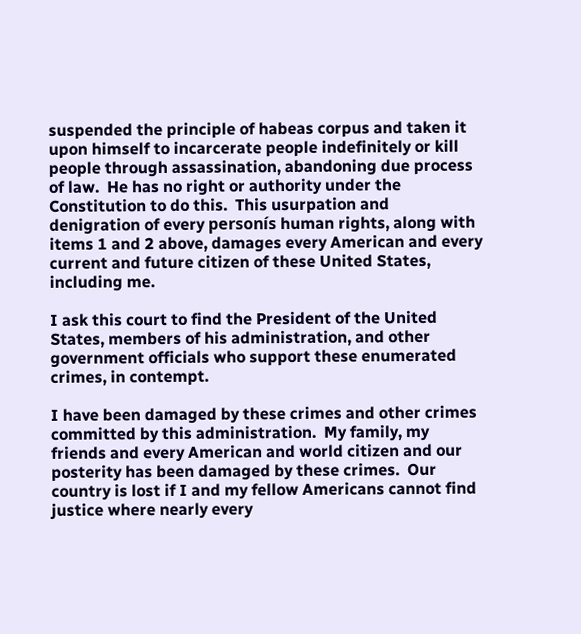suspended the principle of habeas corpus and taken it upon himself to incarcerate people indefinitely or kill people through assassination, abandoning due process of law.  He has no right or authority under the Constitution to do this.  This usurpation and denigration of every personís human rights, along with items 1 and 2 above, damages every American and every current and future citizen of these United States, including me.

I ask this court to find the President of the United States, members of his administration, and other government officials who support these enumerated crimes, in contempt.

I have been damaged by these crimes and other crimes committed by this administration.  My family, my friends and every American and world citizen and our posterity has been damaged by these crimes.  Our country is lost if I and my fellow Americans cannot find justice where nearly every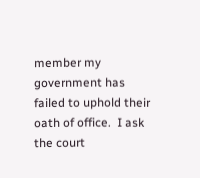member my government has failed to uphold their oath of office.  I ask the court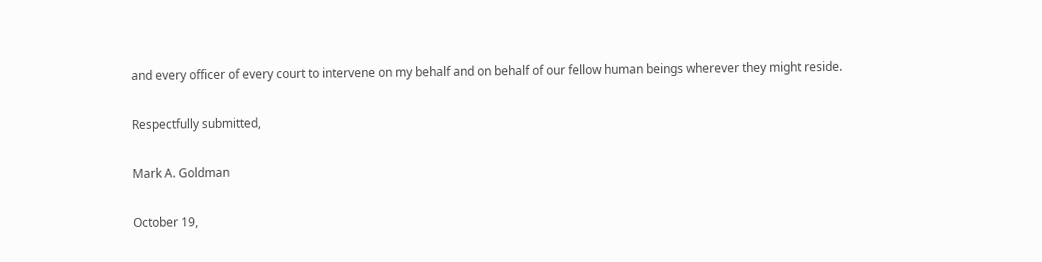and every officer of every court to intervene on my behalf and on behalf of our fellow human beings wherever they might reside.

Respectfully submitted,

Mark A. Goldman

October 19,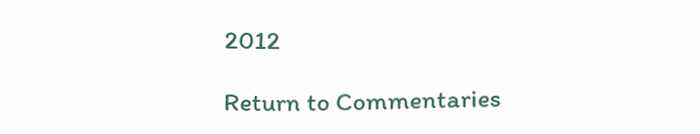2012

Return to Commentaries